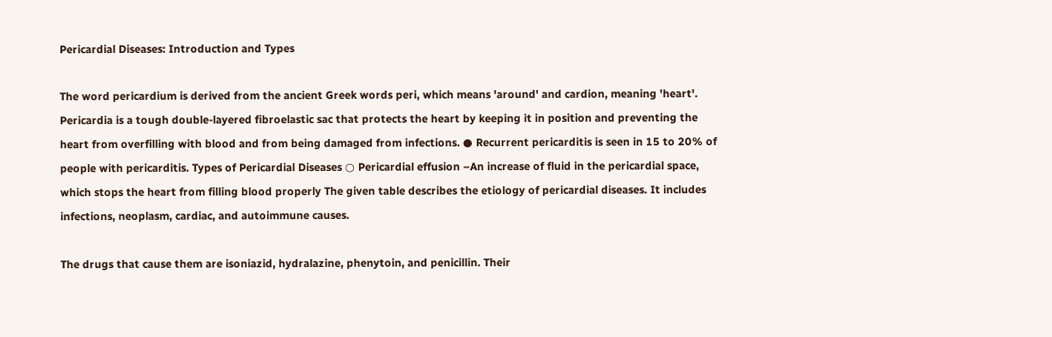Pericardial Diseases: Introduction and Types

The word pericardium is derived from the ancient Greek words peri, which means 'around' and cardion, meaning 'heart'. Pericardia is a tough double-layered fibroelastic sac that protects the heart by keeping it in position and preventing the heart from overfilling with blood and from being damaged from infections. ● Recurrent pericarditis is seen in 15 to 20% of people with pericarditis. Types of Pericardial Diseases ○ Pericardial effusion –An increase of fluid in the pericardial space, which stops the heart from filling blood properly The given table describes the etiology of pericardial diseases. It includes infections, neoplasm, cardiac, and autoimmune causes.

The drugs that cause them are isoniazid, hydralazine, phenytoin, and penicillin. Their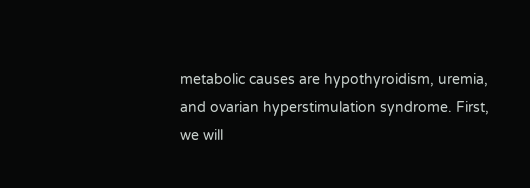metabolic causes are hypothyroidism, uremia, and ovarian hyperstimulation syndrome. First, we will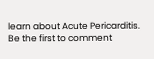learn about Acute Pericarditis.
Be the first to comment